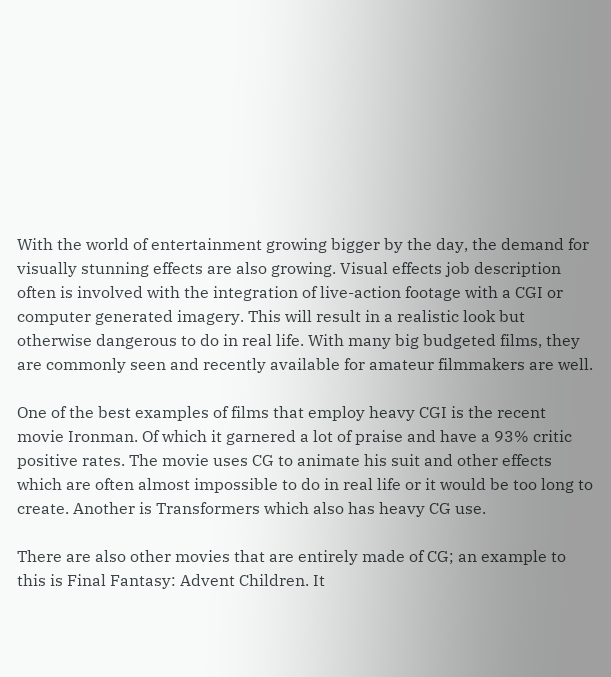With the world of entertainment growing bigger by the day, the demand for visually stunning effects are also growing. Visual effects job description often is involved with the integration of live-action footage with a CGI or computer generated imagery. This will result in a realistic look but otherwise dangerous to do in real life. With many big budgeted films, they are commonly seen and recently available for amateur filmmakers are well.

One of the best examples of films that employ heavy CGI is the recent movie Ironman. Of which it garnered a lot of praise and have a 93% critic positive rates. The movie uses CG to animate his suit and other effects which are often almost impossible to do in real life or it would be too long to create. Another is Transformers which also has heavy CG use.

There are also other movies that are entirely made of CG; an example to this is Final Fantasy: Advent Children. It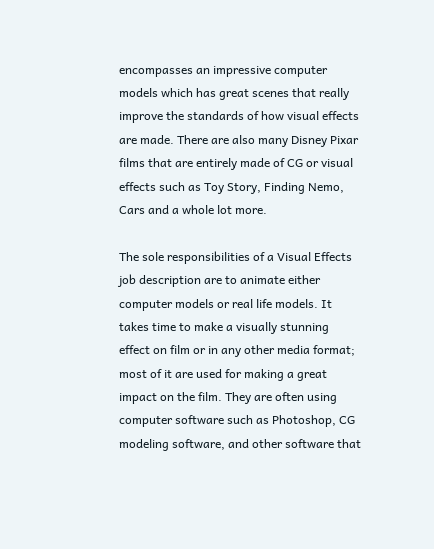encompasses an impressive computer models which has great scenes that really improve the standards of how visual effects are made. There are also many Disney Pixar films that are entirely made of CG or visual effects such as Toy Story, Finding Nemo, Cars and a whole lot more.

The sole responsibilities of a Visual Effects job description are to animate either computer models or real life models. It takes time to make a visually stunning effect on film or in any other media format; most of it are used for making a great impact on the film. They are often using computer software such as Photoshop, CG modeling software, and other software that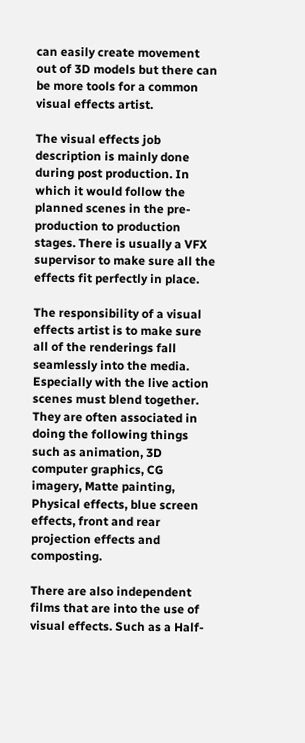can easily create movement out of 3D models but there can be more tools for a common visual effects artist.

The visual effects job description is mainly done during post production. In which it would follow the planned scenes in the pre-production to production stages. There is usually a VFX supervisor to make sure all the effects fit perfectly in place.

The responsibility of a visual effects artist is to make sure all of the renderings fall seamlessly into the media. Especially with the live action scenes must blend together. They are often associated in doing the following things such as animation, 3D computer graphics, CG imagery, Matte painting, Physical effects, blue screen effects, front and rear projection effects and composting.

There are also independent films that are into the use of visual effects. Such as a Half-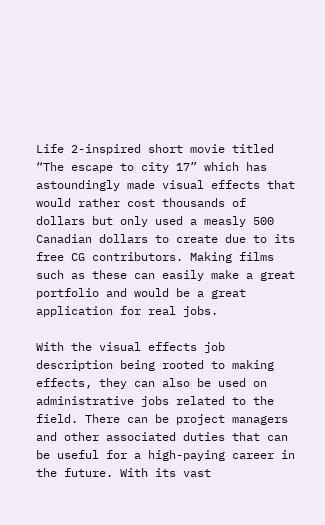Life 2-inspired short movie titled “The escape to city 17” which has astoundingly made visual effects that would rather cost thousands of dollars but only used a measly 500 Canadian dollars to create due to its free CG contributors. Making films such as these can easily make a great portfolio and would be a great application for real jobs.

With the visual effects job description being rooted to making effects, they can also be used on administrative jobs related to the field. There can be project managers and other associated duties that can be useful for a high-paying career in the future. With its vast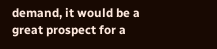demand, it would be a great prospect for a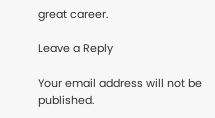great career.

Leave a Reply

Your email address will not be published.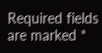Required fields are marked *